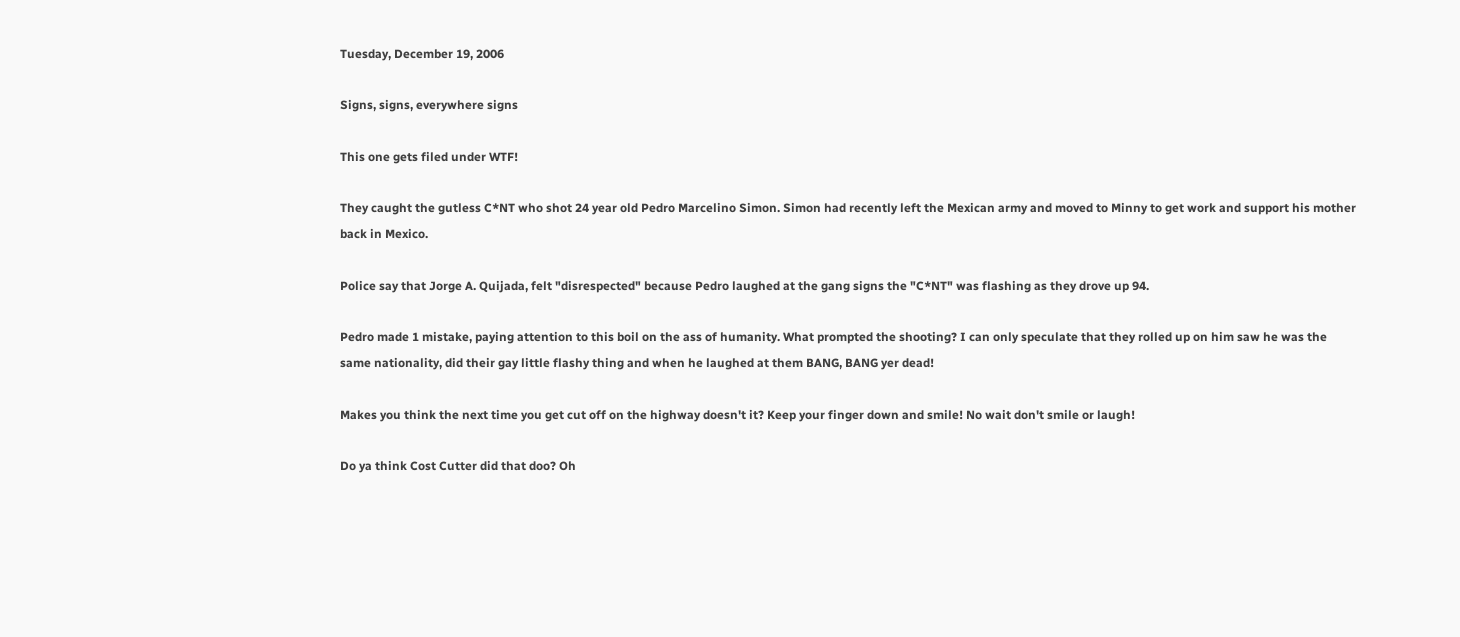Tuesday, December 19, 2006

Signs, signs, everywhere signs

This one gets filed under WTF!

They caught the gutless C*NT who shot 24 year old Pedro Marcelino Simon. Simon had recently left the Mexican army and moved to Minny to get work and support his mother back in Mexico.

Police say that Jorge A. Quijada, felt "disrespected" because Pedro laughed at the gang signs the "C*NT" was flashing as they drove up 94.

Pedro made 1 mistake, paying attention to this boil on the ass of humanity. What prompted the shooting? I can only speculate that they rolled up on him saw he was the same nationality, did their gay little flashy thing and when he laughed at them BANG, BANG yer dead!

Makes you think the next time you get cut off on the highway doesn't it? Keep your finger down and smile! No wait don't smile or laugh!

Do ya think Cost Cutter did that doo? Oh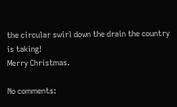the circular swirl down the drain the country is taking!
Merry Christmas.

No comments: